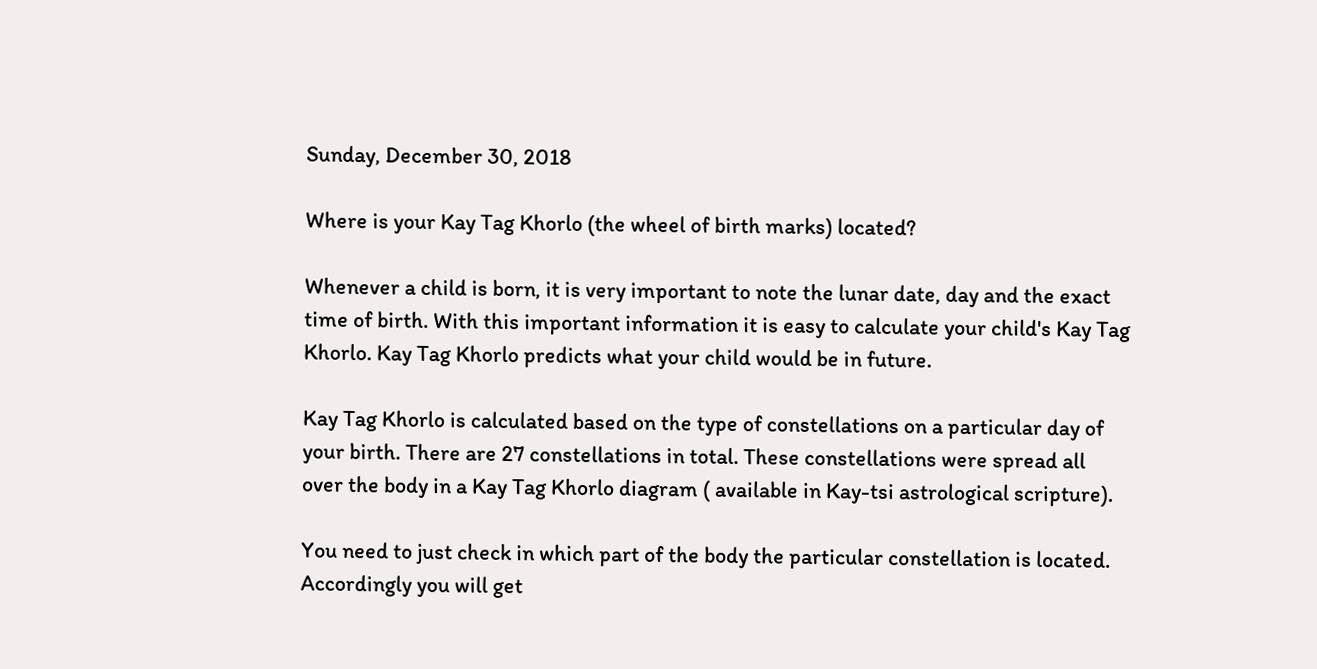Sunday, December 30, 2018

Where is your Kay Tag Khorlo (the wheel of birth marks) located?

Whenever a child is born, it is very important to note the lunar date, day and the exact time of birth. With this important information it is easy to calculate your child's Kay Tag Khorlo. Kay Tag Khorlo predicts what your child would be in future.

Kay Tag Khorlo is calculated based on the type of constellations on a particular day of your birth. There are 27 constellations in total. These constellations were spread all over the body in a Kay Tag Khorlo diagram ( available in Kay-tsi astrological scripture).

You need to just check in which part of the body the particular constellation is located. Accordingly you will get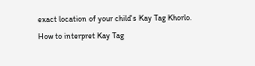exact location of your child's Kay Tag Khorlo.
How to interpret Kay Tag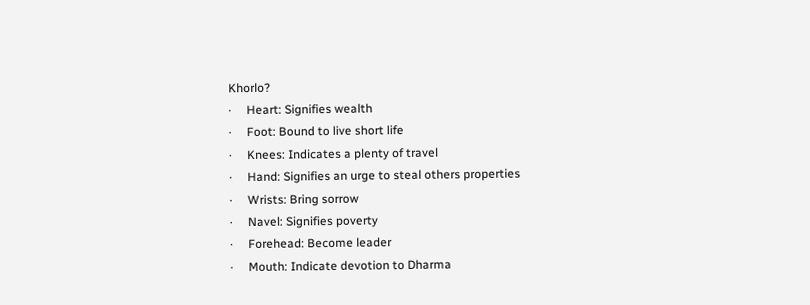Khorlo?
·     Heart: Signifies wealth
·     Foot: Bound to live short life
·     Knees: Indicates a plenty of travel
·     Hand: Signifies an urge to steal others properties
·     Wrists: Bring sorrow
·     Navel: Signifies poverty
·     Forehead: Become leader
·     Mouth: Indicate devotion to Dharma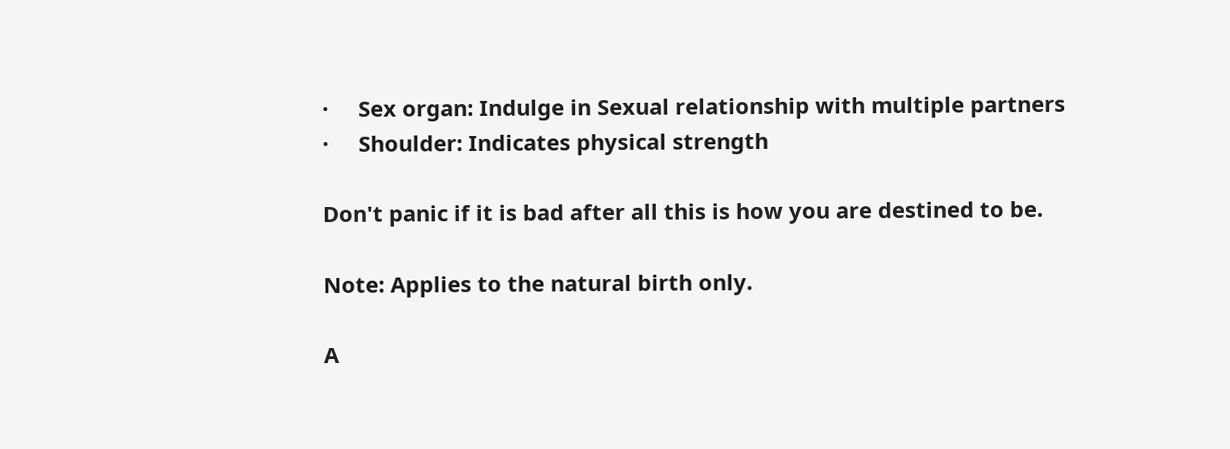·     Sex organ: Indulge in Sexual relationship with multiple partners
·     Shoulder: Indicates physical strength

Don't panic if it is bad after all this is how you are destined to be.

Note: Applies to the natural birth only.

A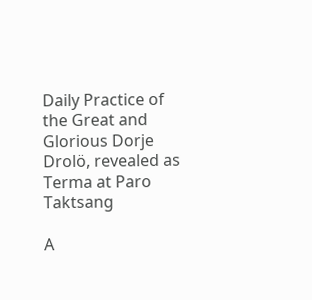Daily Practice of the Great and Glorious Dorje Drolö, revealed as Terma at Paro Taktsang

A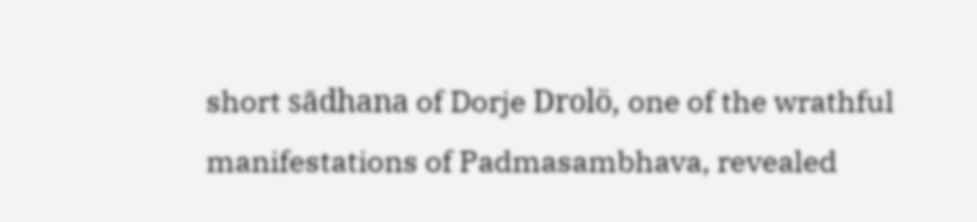short sādhana of Dorje Drolö, one of the wrathful manifestations of Padmasambhava, revealed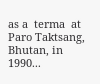as a  terma  at Paro Taktsang, Bhutan, in 1990...